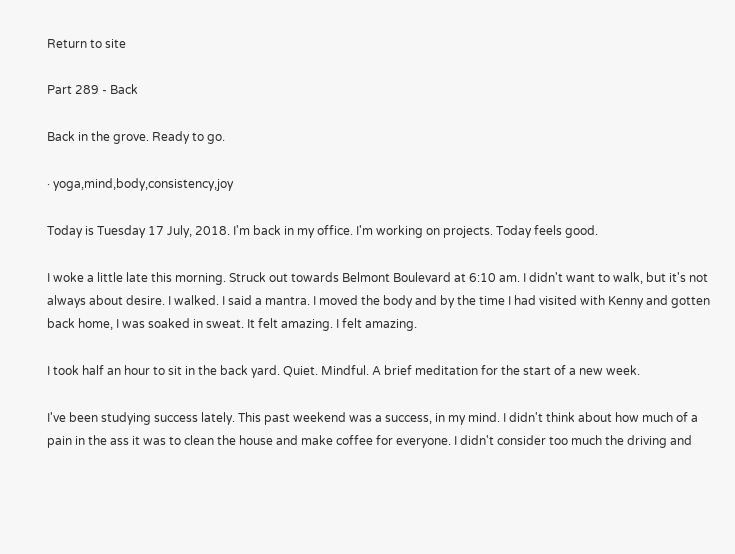Return to site

Part 289 - Back

Back in the grove. Ready to go.

· yoga,mind,body,consistency,joy

Today is Tuesday 17 July, 2018. I'm back in my office. I'm working on projects. Today feels good.

I woke a little late this morning. Struck out towards Belmont Boulevard at 6:10 am. I didn't want to walk, but it's not always about desire. I walked. I said a mantra. I moved the body and by the time I had visited with Kenny and gotten back home, I was soaked in sweat. It felt amazing. I felt amazing.

I took half an hour to sit in the back yard. Quiet. Mindful. A brief meditation for the start of a new week.

I've been studying success lately. This past weekend was a success, in my mind. I didn't think about how much of a pain in the ass it was to clean the house and make coffee for everyone. I didn't consider too much the driving and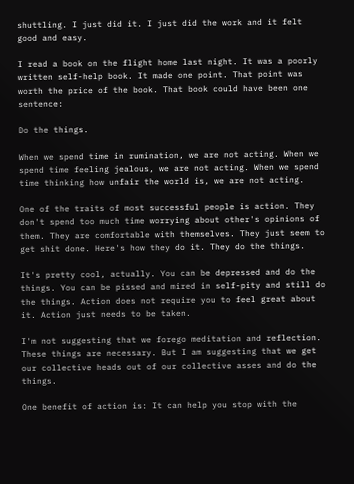shuttling. I just did it. I just did the work and it felt good and easy.

I read a book on the flight home last night. It was a poorly written self-help book. It made one point. That point was worth the price of the book. That book could have been one sentence:

Do the things.

When we spend time in rumination, we are not acting. When we spend time feeling jealous, we are not acting. When we spend time thinking how unfair the world is, we are not acting.

One of the traits of most successful people is action. They don't spend too much time worrying about other's opinions of them. They are comfortable with themselves. They just seem to get shit done. Here's how they do it. They do the things.

It's pretty cool, actually. You can be depressed and do the things. You can be pissed and mired in self-pity and still do the things. Action does not require you to feel great about it. Action just needs to be taken.

I'm not suggesting that we forego meditation and reflection. These things are necessary. But I am suggesting that we get our collective heads out of our collective asses and do the things.

One benefit of action is: It can help you stop with the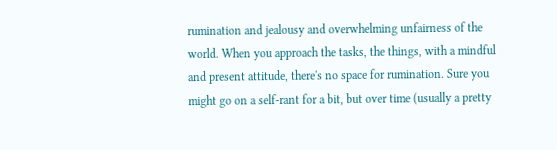rumination and jealousy and overwhelming unfairness of the world. When you approach the tasks, the things, with a mindful and present attitude, there's no space for rumination. Sure you might go on a self-rant for a bit, but over time (usually a pretty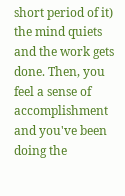short period of it) the mind quiets and the work gets done. Then, you feel a sense of accomplishment and you've been doing the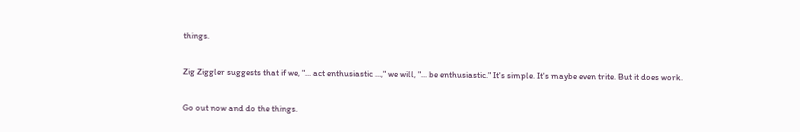things.

Zig Ziggler suggests that if we, "... act enthusiastic ...," we will, "... be enthusiastic." It's simple. It's maybe even trite. But it does work.

Go out now and do the things.